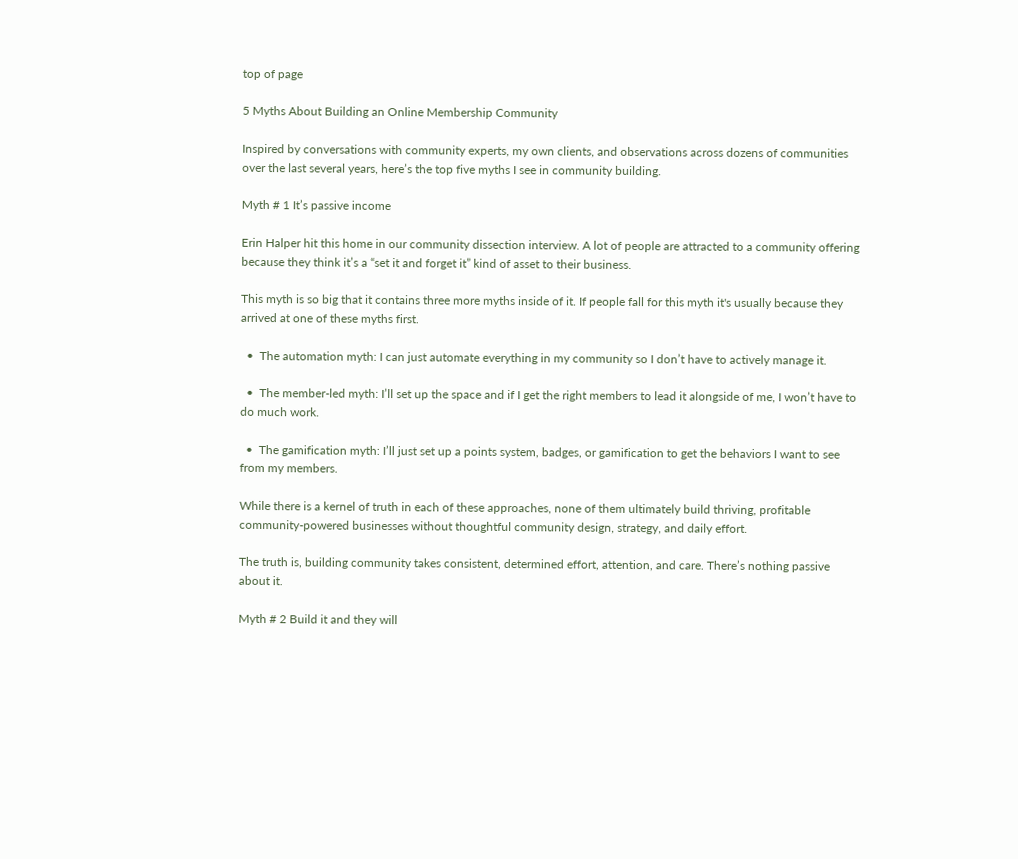top of page

5 Myths About Building an Online Membership Community

Inspired by conversations with community experts, my own clients, and observations across dozens of communities over the last several years, here’s the top five myths I see in community building.

Myth # 1 It’s passive income

Erin Halper hit this home in our community dissection interview. A lot of people are attracted to a community offering because they think it’s a “set it and forget it” kind of asset to their business.

This myth is so big that it contains three more myths inside of it. If people fall for this myth it's usually because they arrived at one of these myths first.

  •  The automation myth: I can just automate everything in my community so I don’t have to actively manage it.

  •  The member-led myth: I’ll set up the space and if I get the right members to lead it alongside of me, I won’t have to do much work.

  •  The gamification myth: I’ll just set up a points system, badges, or gamification to get the behaviors I want to see from my members.

While there is a kernel of truth in each of these approaches, none of them ultimately build thriving, profitable community-powered businesses without thoughtful community design, strategy, and daily effort.

The truth is, building community takes consistent, determined effort, attention, and care. There’s nothing passive about it.

Myth # 2 Build it and they will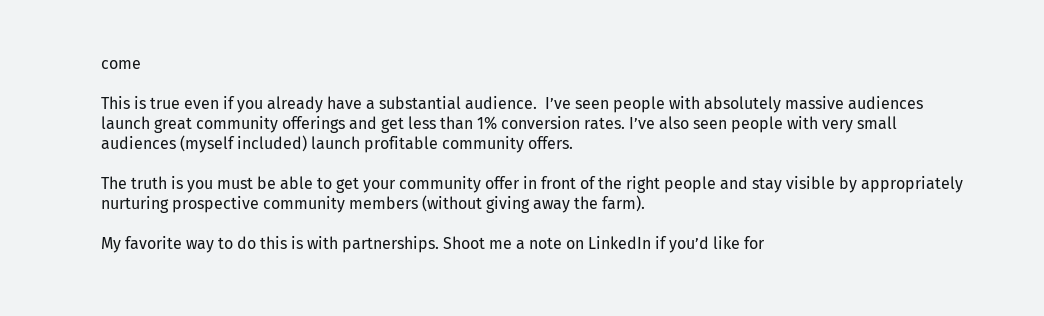come

This is true even if you already have a substantial audience.  I’ve seen people with absolutely massive audiences launch great community offerings and get less than 1% conversion rates. I’ve also seen people with very small audiences (myself included) launch profitable community offers.

The truth is you must be able to get your community offer in front of the right people and stay visible by appropriately nurturing prospective community members (without giving away the farm).

My favorite way to do this is with partnerships. Shoot me a note on LinkedIn if you’d like for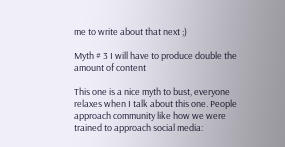me to write about that next ;)

Myth # 3 I will have to produce double the amount of content

This one is a nice myth to bust, everyone relaxes when I talk about this one. People approach community like how we were trained to approach social media: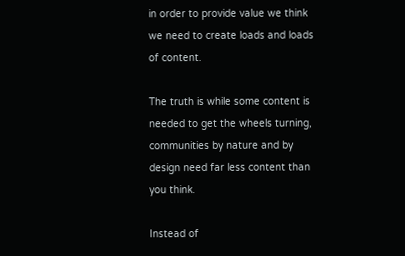in order to provide value we think we need to create loads and loads of content.

The truth is while some content is needed to get the wheels turning, communities by nature and by design need far less content than you think.

Instead of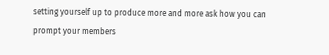setting yourself up to produce more and more ask how you can prompt your members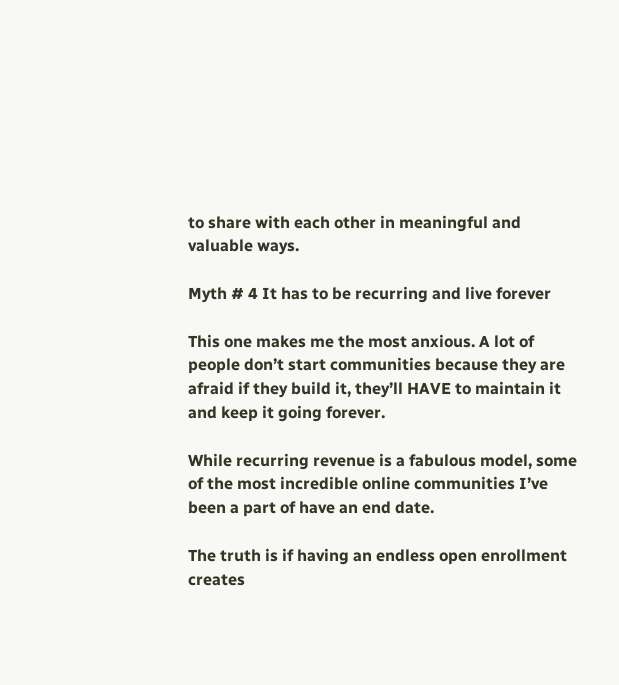to share with each other in meaningful and valuable ways.

Myth # 4 It has to be recurring and live forever

This one makes me the most anxious. A lot of people don’t start communities because they are afraid if they build it, they’ll HAVE to maintain it and keep it going forever.

While recurring revenue is a fabulous model, some of the most incredible online communities I’ve been a part of have an end date.

The truth is if having an endless open enrollment creates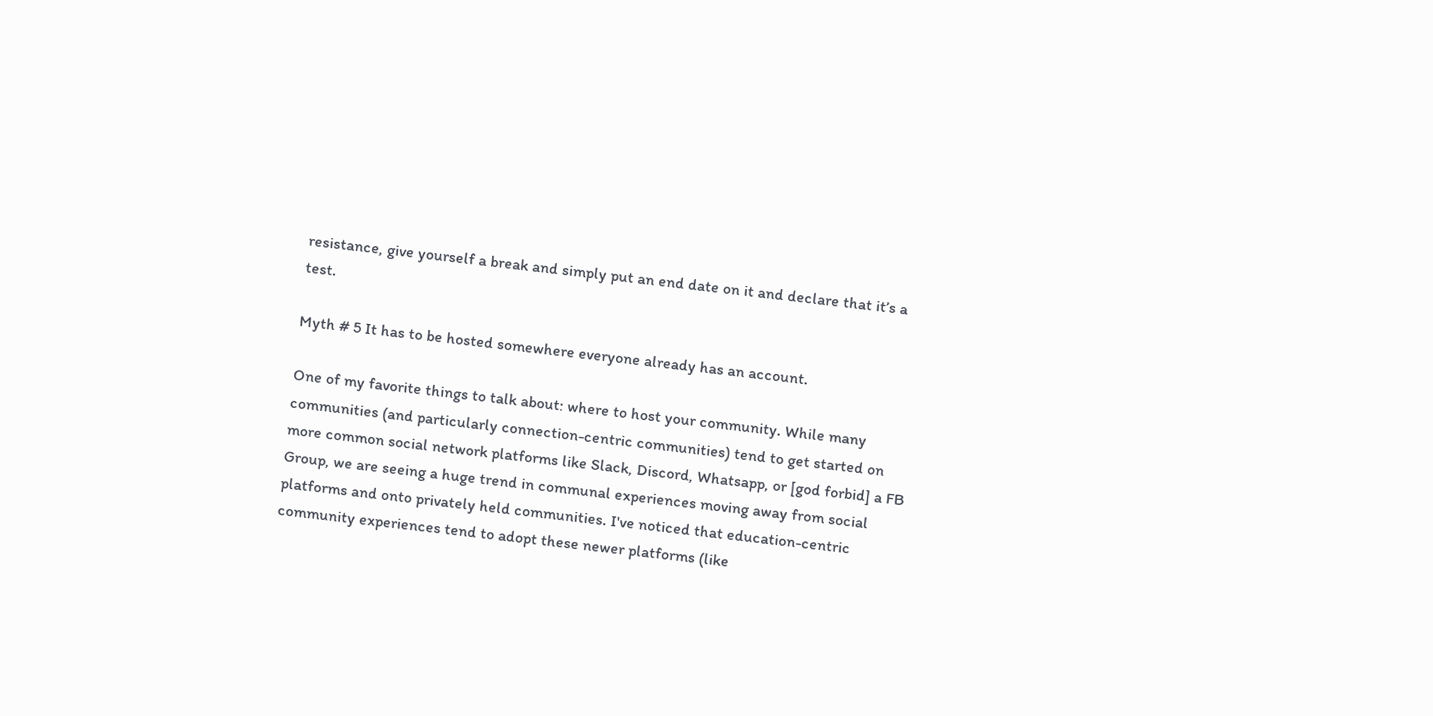resistance, give yourself a break and simply put an end date on it and declare that it’s a test.

Myth # 5 It has to be hosted somewhere everyone already has an account.

One of my favorite things to talk about: where to host your community. While many communities (and particularly connection-centric communities) tend to get started on more common social network platforms like Slack, Discord, Whatsapp, or [god forbid] a FB Group, we are seeing a huge trend in communal experiences moving away from social platforms and onto privately held communities. I've noticed that education-centric community experiences tend to adopt these newer platforms (like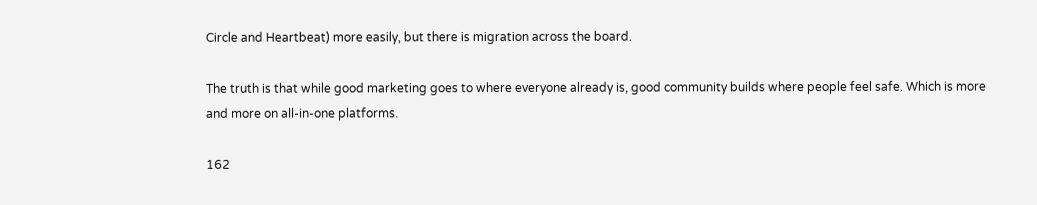Circle and Heartbeat) more easily, but there is migration across the board.

The truth is that while good marketing goes to where everyone already is, good community builds where people feel safe. Which is more and more on all-in-one platforms.

162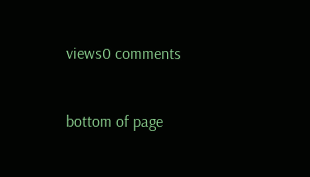views0 comments


bottom of page